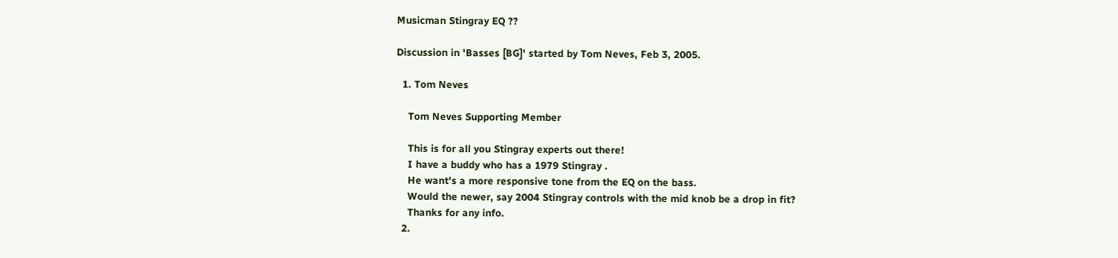Musicman Stingray EQ ??

Discussion in 'Basses [BG]' started by Tom Neves, Feb 3, 2005.

  1. Tom Neves

    Tom Neves Supporting Member

    This is for all you Stingray experts out there!
    I have a buddy who has a 1979 Stingray .
    He want's a more responsive tone from the EQ on the bass.
    Would the newer, say 2004 Stingray controls with the mid knob be a drop in fit?
    Thanks for any info.
  2.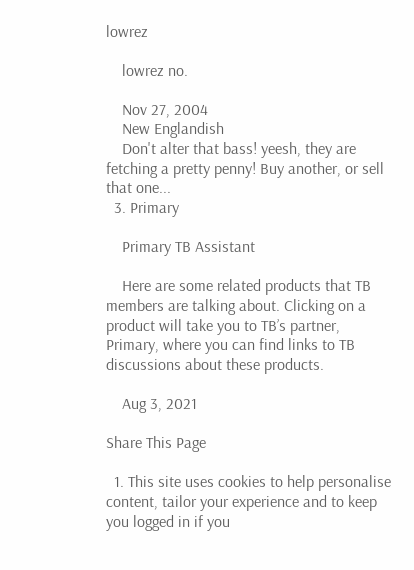lowrez

    lowrez no.

    Nov 27, 2004
    New Englandish
    Don't alter that bass! yeesh, they are fetching a pretty penny! Buy another, or sell that one...
  3. Primary

    Primary TB Assistant

    Here are some related products that TB members are talking about. Clicking on a product will take you to TB’s partner, Primary, where you can find links to TB discussions about these products.

    Aug 3, 2021

Share This Page

  1. This site uses cookies to help personalise content, tailor your experience and to keep you logged in if you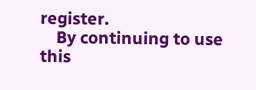register.
    By continuing to use this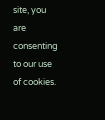site, you are consenting to our use of cookies.